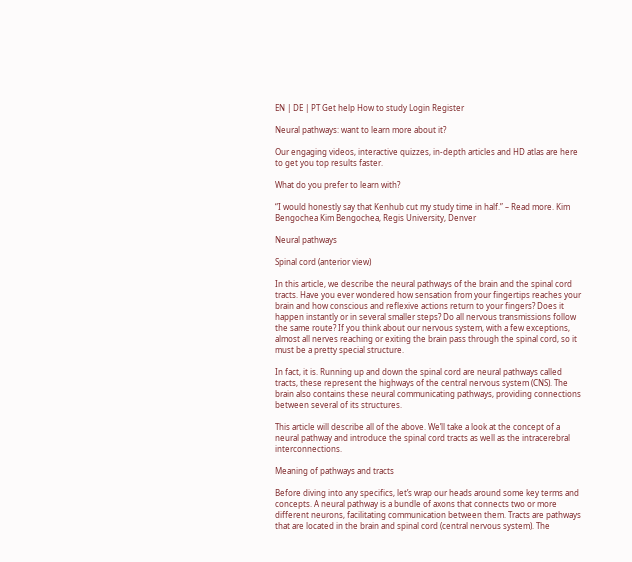EN | DE | PT Get help How to study Login Register

Neural pathways: want to learn more about it?

Our engaging videos, interactive quizzes, in-depth articles and HD atlas are here to get you top results faster.

What do you prefer to learn with?

“I would honestly say that Kenhub cut my study time in half.” – Read more. Kim Bengochea Kim Bengochea, Regis University, Denver

Neural pathways

Spinal cord (anterior view)

In this article, we describe the neural pathways of the brain and the spinal cord tracts. Have you ever wondered how sensation from your fingertips reaches your brain and how conscious and reflexive actions return to your fingers? Does it happen instantly or in several smaller steps? Do all nervous transmissions follow the same route? If you think about our nervous system, with a few exceptions, almost all nerves reaching or exiting the brain pass through the spinal cord, so it must be a pretty special structure.

In fact, it is. Running up and down the spinal cord are neural pathways called tracts, these represent the highways of the central nervous system (CNS). The brain also contains these neural communicating pathways, providing connections between several of its structures.

This article will describe all of the above. We’ll take a look at the concept of a neural pathway and introduce the spinal cord tracts as well as the intracerebral interconnections.

Meaning of pathways and tracts

Before diving into any specifics, let’s wrap our heads around some key terms and concepts. A neural pathway is a bundle of axons that connects two or more different neurons, facilitating communication between them. Tracts are pathways that are located in the brain and spinal cord (central nervous system). The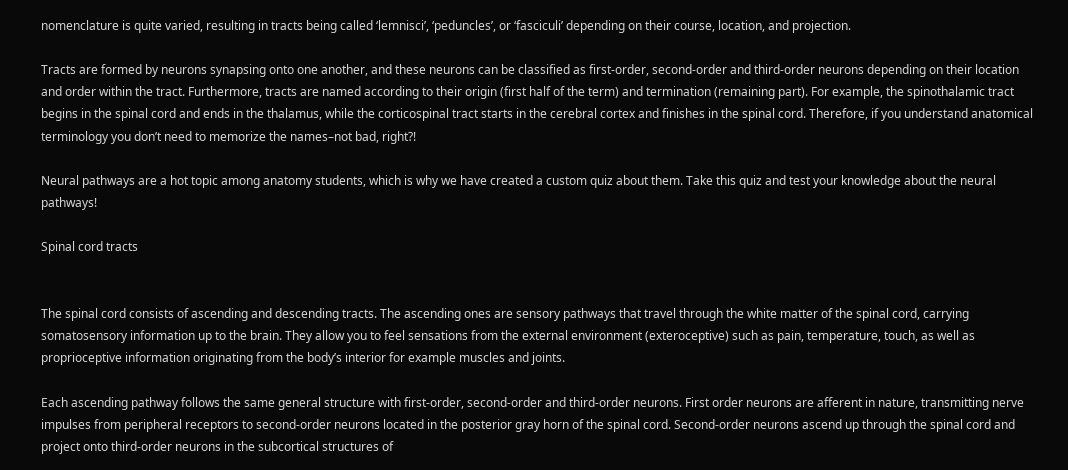nomenclature is quite varied, resulting in tracts being called ‘lemnisci’, ‘peduncles’, or ‘fasciculi’ depending on their course, location, and projection.

Tracts are formed by neurons synapsing onto one another, and these neurons can be classified as first-order, second-order and third-order neurons depending on their location and order within the tract. Furthermore, tracts are named according to their origin (first half of the term) and termination (remaining part). For example, the spinothalamic tract begins in the spinal cord and ends in the thalamus, while the corticospinal tract starts in the cerebral cortex and finishes in the spinal cord. Therefore, if you understand anatomical terminology you don’t need to memorize the names–not bad, right?!

Neural pathways are a hot topic among anatomy students, which is why we have created a custom quiz about them. Take this quiz and test your knowledge about the neural pathways!

Spinal cord tracts


The spinal cord consists of ascending and descending tracts. The ascending ones are sensory pathways that travel through the white matter of the spinal cord, carrying somatosensory information up to the brain. They allow you to feel sensations from the external environment (exteroceptive) such as pain, temperature, touch, as well as proprioceptive information originating from the body’s interior for example muscles and joints.

Each ascending pathway follows the same general structure with first-order, second-order and third-order neurons. First order neurons are afferent in nature, transmitting nerve impulses from peripheral receptors to second-order neurons located in the posterior gray horn of the spinal cord. Second-order neurons ascend up through the spinal cord and project onto third-order neurons in the subcortical structures of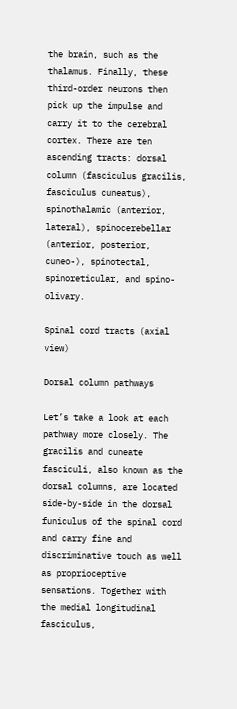the brain, such as the thalamus. Finally, these third-order neurons then pick up the impulse and carry it to the cerebral cortex. There are ten ascending tracts: dorsal column (fasciculus gracilis, fasciculus cuneatus), spinothalamic (anterior, lateral), spinocerebellar (anterior, posterior, cuneo-), spinotectal, spinoreticular, and spino-olivary.

Spinal cord tracts (axial view)

Dorsal column pathways

Let’s take a look at each pathway more closely. The gracilis and cuneate fasciculi, also known as the dorsal columns, are located side-by-side in the dorsal funiculus of the spinal cord and carry fine and discriminative touch as well as proprioceptive sensations. Together with the medial longitudinal fasciculus,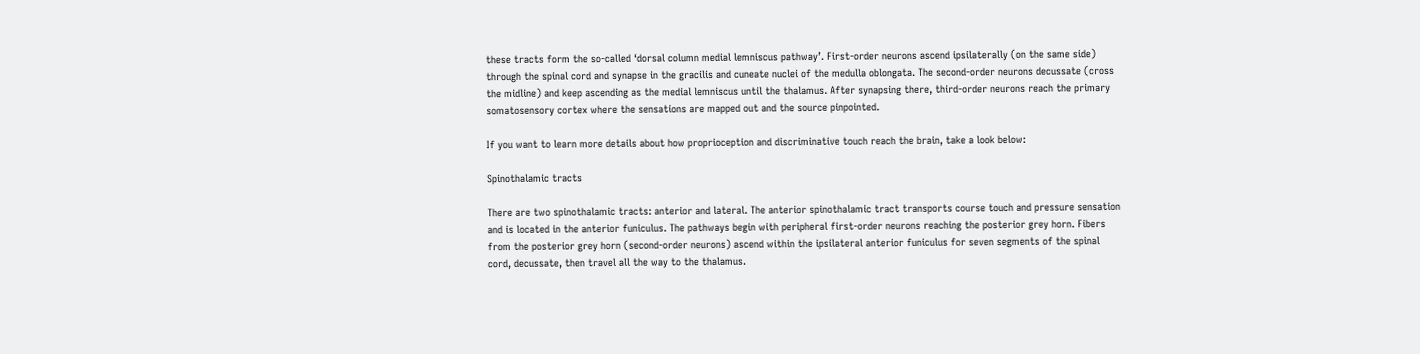these tracts form the so-called ‘dorsal column medial lemniscus pathway’. First-order neurons ascend ipsilaterally (on the same side) through the spinal cord and synapse in the gracilis and cuneate nuclei of the medulla oblongata. The second-order neurons decussate (cross the midline) and keep ascending as the medial lemniscus until the thalamus. After synapsing there, third-order neurons reach the primary somatosensory cortex where the sensations are mapped out and the source pinpointed.

If you want to learn more details about how proprioception and discriminative touch reach the brain, take a look below:

Spinothalamic tracts

There are two spinothalamic tracts: anterior and lateral. The anterior spinothalamic tract transports course touch and pressure sensation and is located in the anterior funiculus. The pathways begin with peripheral first-order neurons reaching the posterior grey horn. Fibers from the posterior grey horn (second-order neurons) ascend within the ipsilateral anterior funiculus for seven segments of the spinal cord, decussate, then travel all the way to the thalamus.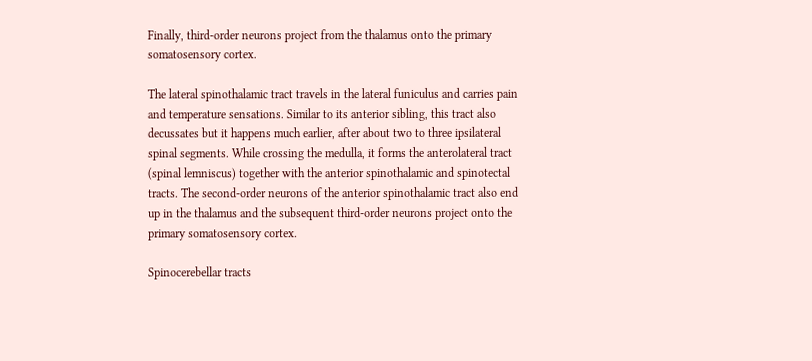Finally, third-order neurons project from the thalamus onto the primary somatosensory cortex.

The lateral spinothalamic tract travels in the lateral funiculus and carries pain and temperature sensations. Similar to its anterior sibling, this tract also decussates but it happens much earlier, after about two to three ipsilateral spinal segments. While crossing the medulla, it forms the anterolateral tract (spinal lemniscus) together with the anterior spinothalamic and spinotectal tracts. The second-order neurons of the anterior spinothalamic tract also end up in the thalamus and the subsequent third-order neurons project onto the primary somatosensory cortex.

Spinocerebellar tracts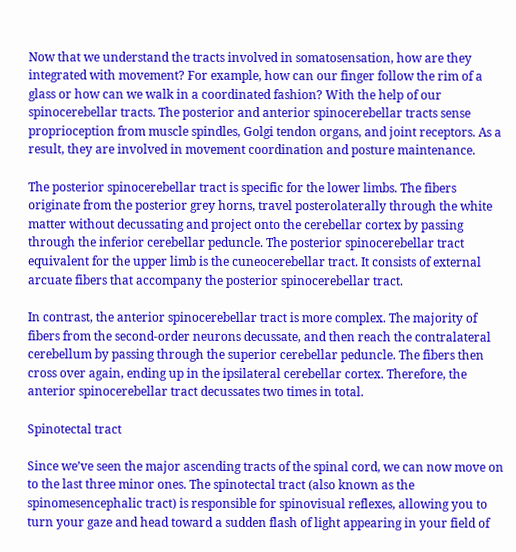Now that we understand the tracts involved in somatosensation, how are they integrated with movement? For example, how can our finger follow the rim of a glass or how can we walk in a coordinated fashion? With the help of our spinocerebellar tracts. The posterior and anterior spinocerebellar tracts sense proprioception from muscle spindles, Golgi tendon organs, and joint receptors. As a result, they are involved in movement coordination and posture maintenance.

The posterior spinocerebellar tract is specific for the lower limbs. The fibers originate from the posterior grey horns, travel posterolaterally through the white matter without decussating and project onto the cerebellar cortex by passing through the inferior cerebellar peduncle. The posterior spinocerebellar tract equivalent for the upper limb is the cuneocerebellar tract. It consists of external arcuate fibers that accompany the posterior spinocerebellar tract.

In contrast, the anterior spinocerebellar tract is more complex. The majority of fibers from the second-order neurons decussate, and then reach the contralateral cerebellum by passing through the superior cerebellar peduncle. The fibers then cross over again, ending up in the ipsilateral cerebellar cortex. Therefore, the anterior spinocerebellar tract decussates two times in total.

Spinotectal tract

Since we’ve seen the major ascending tracts of the spinal cord, we can now move on to the last three minor ones. The spinotectal tract (also known as the spinomesencephalic tract) is responsible for spinovisual reflexes, allowing you to turn your gaze and head toward a sudden flash of light appearing in your field of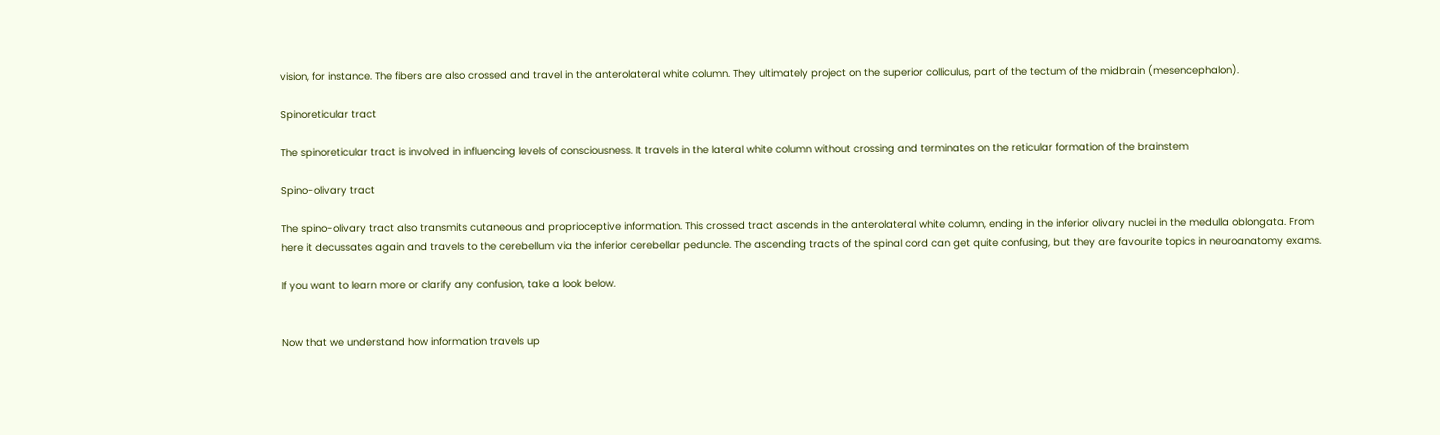vision, for instance. The fibers are also crossed and travel in the anterolateral white column. They ultimately project on the superior colliculus, part of the tectum of the midbrain (mesencephalon).

Spinoreticular tract

The spinoreticular tract is involved in influencing levels of consciousness. It travels in the lateral white column without crossing and terminates on the reticular formation of the brainstem

Spino-olivary tract

The spino-olivary tract also transmits cutaneous and proprioceptive information. This crossed tract ascends in the anterolateral white column, ending in the inferior olivary nuclei in the medulla oblongata. From here it decussates again and travels to the cerebellum via the inferior cerebellar peduncle. The ascending tracts of the spinal cord can get quite confusing, but they are favourite topics in neuroanatomy exams.

If you want to learn more or clarify any confusion, take a look below.


Now that we understand how information travels up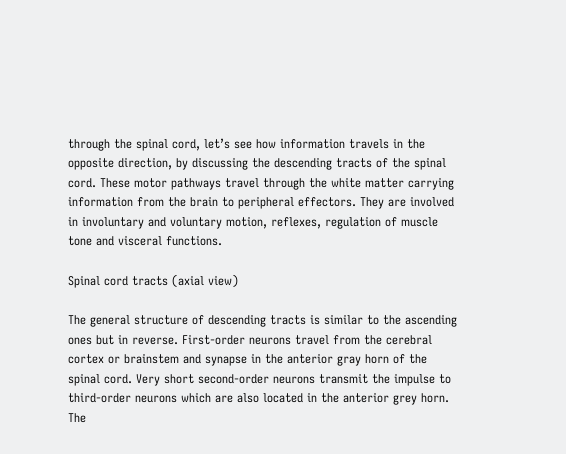through the spinal cord, let’s see how information travels in the opposite direction, by discussing the descending tracts of the spinal cord. These motor pathways travel through the white matter carrying information from the brain to peripheral effectors. They are involved in involuntary and voluntary motion, reflexes, regulation of muscle tone and visceral functions.

Spinal cord tracts (axial view)

The general structure of descending tracts is similar to the ascending ones but in reverse. First-order neurons travel from the cerebral cortex or brainstem and synapse in the anterior gray horn of the spinal cord. Very short second-order neurons transmit the impulse to third-order neurons which are also located in the anterior grey horn. The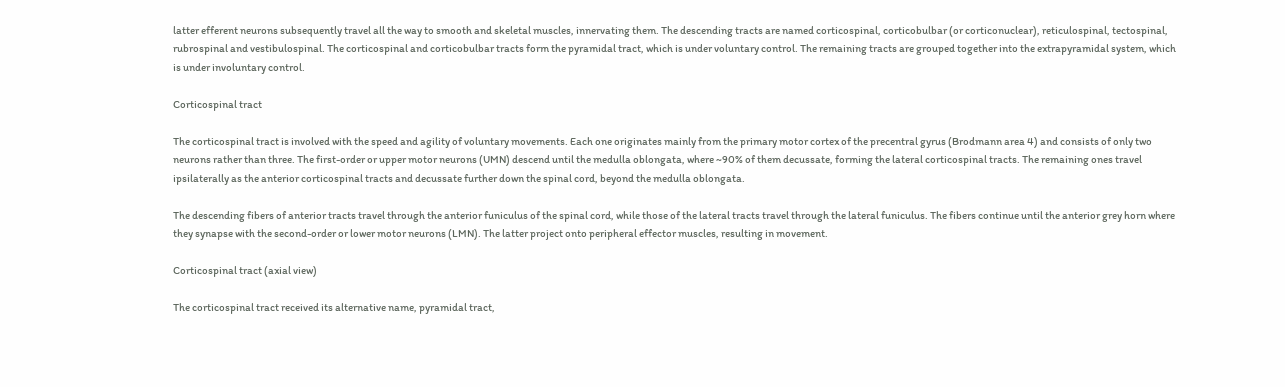latter efferent neurons subsequently travel all the way to smooth and skeletal muscles, innervating them. The descending tracts are named corticospinal, corticobulbar (or corticonuclear), reticulospinal, tectospinal, rubrospinal and vestibulospinal. The corticospinal and corticobulbar tracts form the pyramidal tract, which is under voluntary control. The remaining tracts are grouped together into the extrapyramidal system, which is under involuntary control.

Corticospinal tract

The corticospinal tract is involved with the speed and agility of voluntary movements. Each one originates mainly from the primary motor cortex of the precentral gyrus (Brodmann area 4) and consists of only two neurons rather than three. The first-order or upper motor neurons (UMN) descend until the medulla oblongata, where ~90% of them decussate, forming the lateral corticospinal tracts. The remaining ones travel ipsilaterally as the anterior corticospinal tracts and decussate further down the spinal cord, beyond the medulla oblongata.

The descending fibers of anterior tracts travel through the anterior funiculus of the spinal cord, while those of the lateral tracts travel through the lateral funiculus. The fibers continue until the anterior grey horn where they synapse with the second-order or lower motor neurons (LMN). The latter project onto peripheral effector muscles, resulting in movement.

Corticospinal tract (axial view)

The corticospinal tract received its alternative name, pyramidal tract,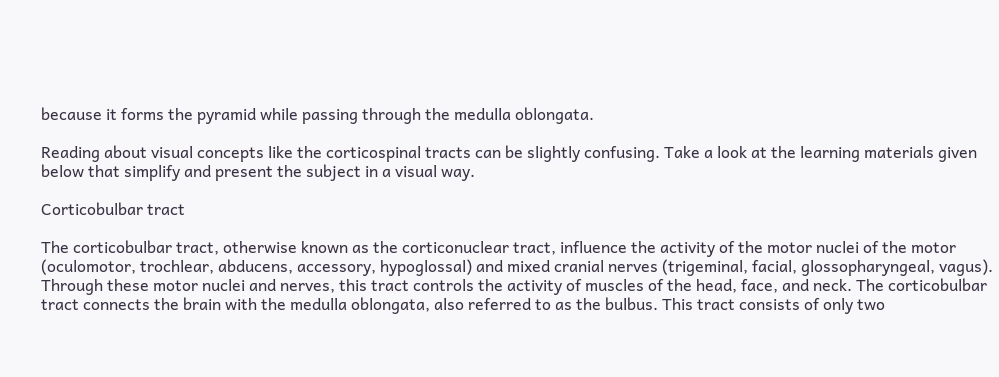because it forms the pyramid while passing through the medulla oblongata.

Reading about visual concepts like the corticospinal tracts can be slightly confusing. Take a look at the learning materials given below that simplify and present the subject in a visual way.

Corticobulbar tract

The corticobulbar tract, otherwise known as the corticonuclear tract, influence the activity of the motor nuclei of the motor (oculomotor, trochlear, abducens, accessory, hypoglossal) and mixed cranial nerves (trigeminal, facial, glossopharyngeal, vagus). Through these motor nuclei and nerves, this tract controls the activity of muscles of the head, face, and neck. The corticobulbar tract connects the brain with the medulla oblongata, also referred to as the bulbus. This tract consists of only two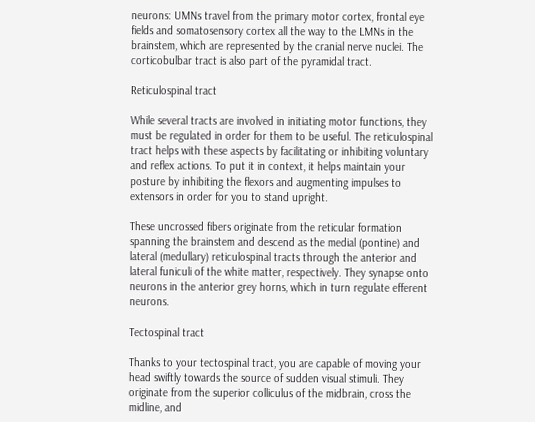neurons: UMNs travel from the primary motor cortex, frontal eye fields and somatosensory cortex all the way to the LMNs in the brainstem, which are represented by the cranial nerve nuclei. The corticobulbar tract is also part of the pyramidal tract.

Reticulospinal tract

While several tracts are involved in initiating motor functions, they must be regulated in order for them to be useful. The reticulospinal tract helps with these aspects by facilitating or inhibiting voluntary and reflex actions. To put it in context, it helps maintain your posture by inhibiting the flexors and augmenting impulses to extensors in order for you to stand upright.

These uncrossed fibers originate from the reticular formation spanning the brainstem and descend as the medial (pontine) and lateral (medullary) reticulospinal tracts through the anterior and lateral funiculi of the white matter, respectively. They synapse onto neurons in the anterior grey horns, which in turn regulate efferent neurons.

Tectospinal tract

Thanks to your tectospinal tract, you are capable of moving your head swiftly towards the source of sudden visual stimuli. They originate from the superior colliculus of the midbrain, cross the midline, and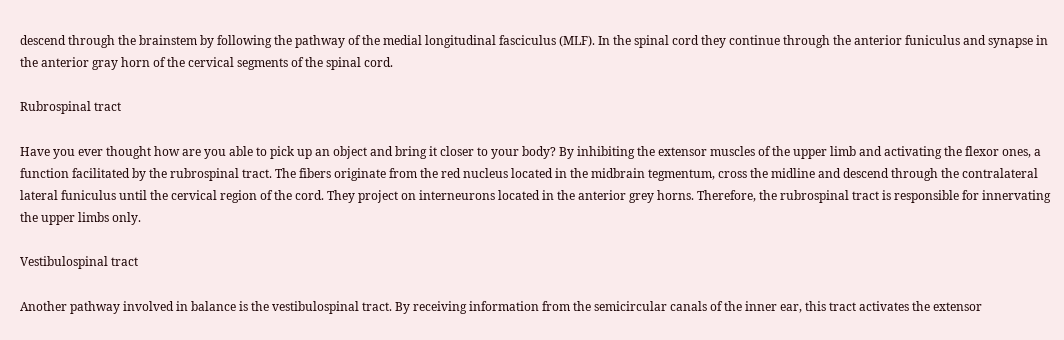descend through the brainstem by following the pathway of the medial longitudinal fasciculus (MLF). In the spinal cord they continue through the anterior funiculus and synapse in the anterior gray horn of the cervical segments of the spinal cord.

Rubrospinal tract

Have you ever thought how are you able to pick up an object and bring it closer to your body? By inhibiting the extensor muscles of the upper limb and activating the flexor ones, a function facilitated by the rubrospinal tract. The fibers originate from the red nucleus located in the midbrain tegmentum, cross the midline and descend through the contralateral lateral funiculus until the cervical region of the cord. They project on interneurons located in the anterior grey horns. Therefore, the rubrospinal tract is responsible for innervating the upper limbs only.

Vestibulospinal tract

Another pathway involved in balance is the vestibulospinal tract. By receiving information from the semicircular canals of the inner ear, this tract activates the extensor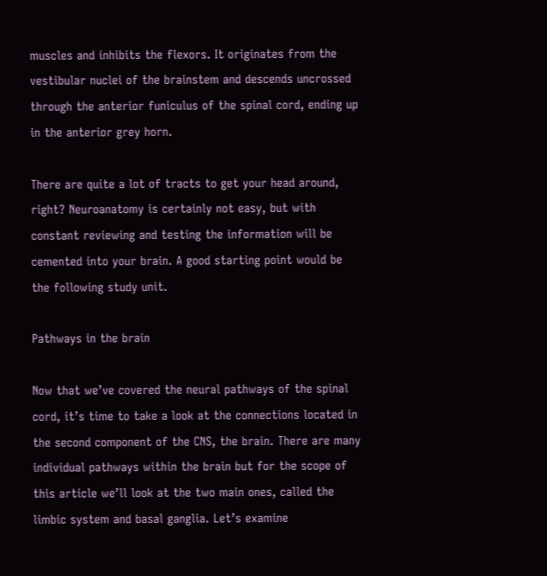muscles and inhibits the flexors. It originates from the vestibular nuclei of the brainstem and descends uncrossed through the anterior funiculus of the spinal cord, ending up in the anterior grey horn.

There are quite a lot of tracts to get your head around, right? Neuroanatomy is certainly not easy, but with constant reviewing and testing the information will be cemented into your brain. A good starting point would be the following study unit.

Pathways in the brain

Now that we’ve covered the neural pathways of the spinal cord, it’s time to take a look at the connections located in the second component of the CNS, the brain. There are many individual pathways within the brain but for the scope of this article we’ll look at the two main ones, called the limbic system and basal ganglia. Let’s examine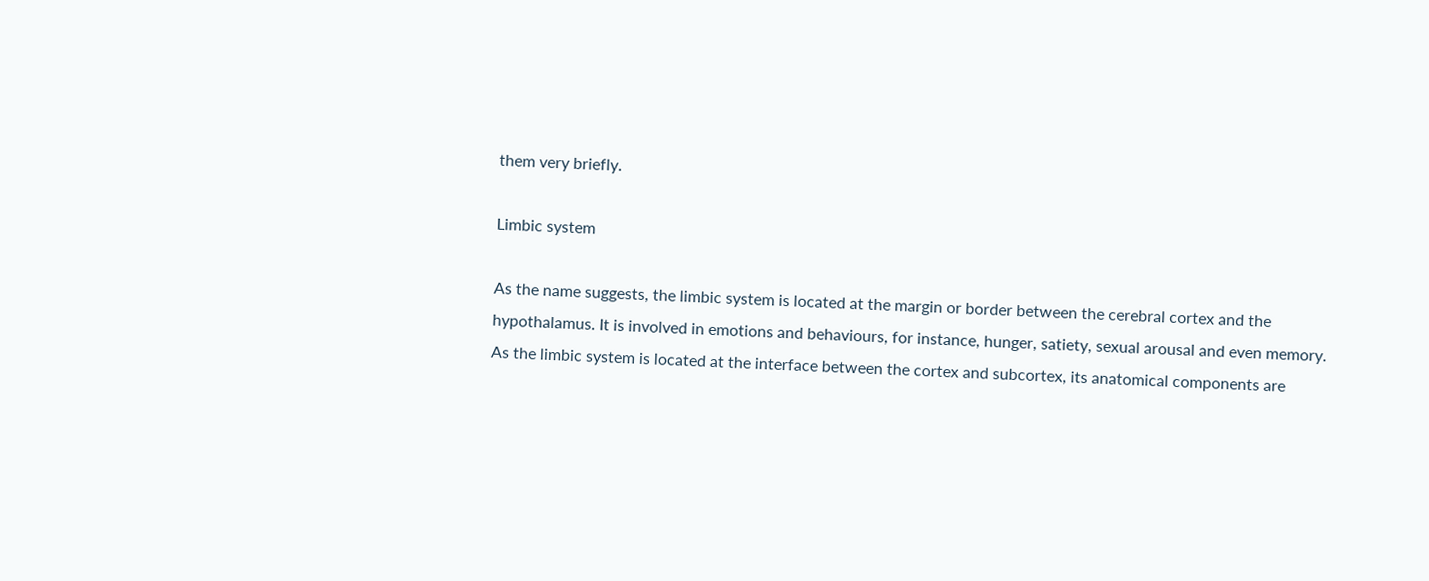them very briefly.

Limbic system

As the name suggests, the limbic system is located at the margin or border between the cerebral cortex and the hypothalamus. It is involved in emotions and behaviours, for instance, hunger, satiety, sexual arousal and even memory. As the limbic system is located at the interface between the cortex and subcortex, its anatomical components are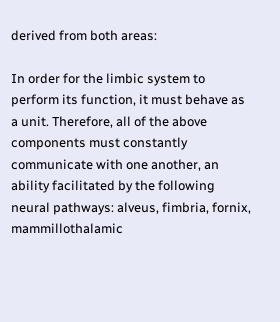derived from both areas:

In order for the limbic system to perform its function, it must behave as a unit. Therefore, all of the above components must constantly communicate with one another, an ability facilitated by the following neural pathways: alveus, fimbria, fornix, mammillothalamic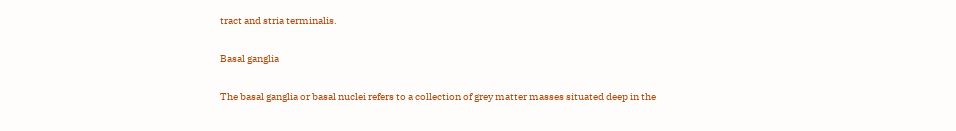tract and stria terminalis.

Basal ganglia

The basal ganglia or basal nuclei refers to a collection of grey matter masses situated deep in the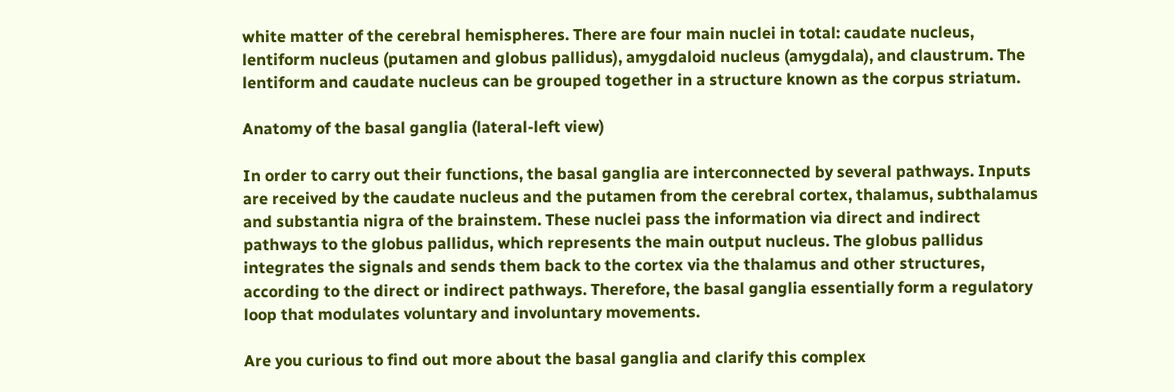white matter of the cerebral hemispheres. There are four main nuclei in total: caudate nucleus, lentiform nucleus (putamen and globus pallidus), amygdaloid nucleus (amygdala), and claustrum. The lentiform and caudate nucleus can be grouped together in a structure known as the corpus striatum.

Anatomy of the basal ganglia (lateral-left view)

In order to carry out their functions, the basal ganglia are interconnected by several pathways. Inputs are received by the caudate nucleus and the putamen from the cerebral cortex, thalamus, subthalamus and substantia nigra of the brainstem. These nuclei pass the information via direct and indirect pathways to the globus pallidus, which represents the main output nucleus. The globus pallidus integrates the signals and sends them back to the cortex via the thalamus and other structures, according to the direct or indirect pathways. Therefore, the basal ganglia essentially form a regulatory loop that modulates voluntary and involuntary movements.

Are you curious to find out more about the basal ganglia and clarify this complex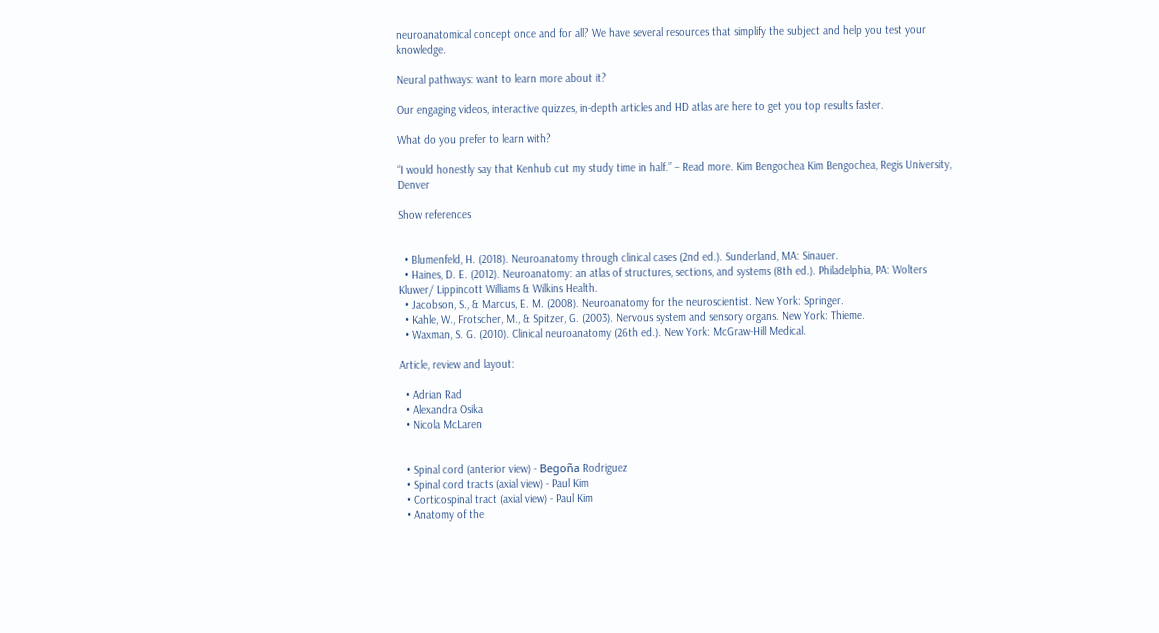neuroanatomical concept once and for all? We have several resources that simplify the subject and help you test your knowledge.

Neural pathways: want to learn more about it?

Our engaging videos, interactive quizzes, in-depth articles and HD atlas are here to get you top results faster.

What do you prefer to learn with?

“I would honestly say that Kenhub cut my study time in half.” – Read more. Kim Bengochea Kim Bengochea, Regis University, Denver

Show references


  • Blumenfeld, H. (2018). Neuroanatomy through clinical cases (2nd ed.). Sunderland, MA: Sinauer.
  • Haines, D. E. (2012). Neuroanatomy: an atlas of structures, sections, and systems (8th ed.). Philadelphia, PA: Wolters Kluwer/ Lippincott Williams & Wilkins Health.
  • Jacobson, S., & Marcus, E. M. (2008). Neuroanatomy for the neuroscientist. New York: Springer.
  • Kahle, W., Frotscher, M., & Spitzer, G. (2003). Nervous system and sensory organs. New York: Thieme.
  • Waxman, S. G. (2010). Clinical neuroanatomy (26th ed.). New York: McGraw-Hill Medical.

Article, review and layout:

  • Adrian Rad
  • Alexandra Osika
  • Nicola McLaren


  • Spinal cord (anterior view) - Begoña Rodriguez
  • Spinal cord tracts (axial view) - Paul Kim
  • Corticospinal tract (axial view) - Paul Kim
  • Anatomy of the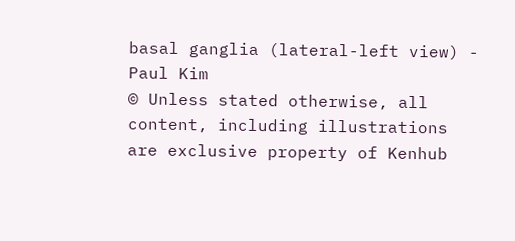basal ganglia (lateral-left view) - Paul Kim
© Unless stated otherwise, all content, including illustrations are exclusive property of Kenhub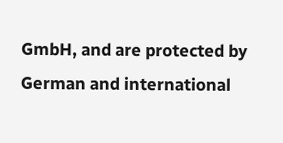GmbH, and are protected by German and international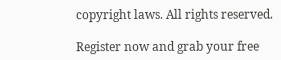copyright laws. All rights reserved.

Register now and grab your free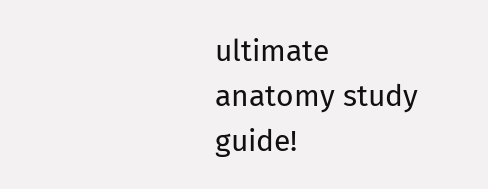ultimate anatomy study guide!